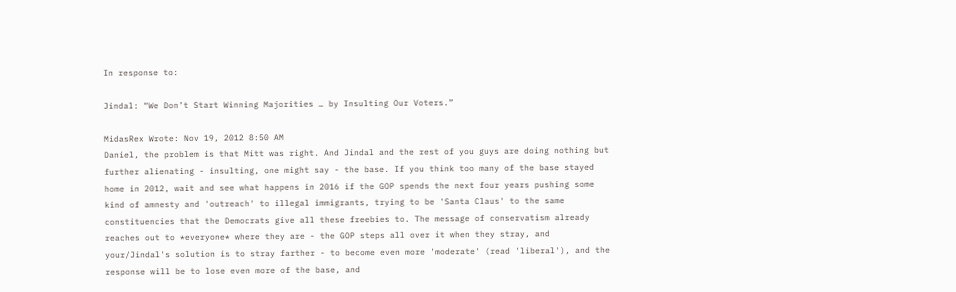In response to:

Jindal: “We Don’t Start Winning Majorities … by Insulting Our Voters.”

MidasRex Wrote: Nov 19, 2012 8:50 AM
Daniel, the problem is that Mitt was right. And Jindal and the rest of you guys are doing nothing but further alienating - insulting, one might say - the base. If you think too many of the base stayed home in 2012, wait and see what happens in 2016 if the GOP spends the next four years pushing some kind of amnesty and 'outreach' to illegal immigrants, trying to be 'Santa Claus' to the same constituencies that the Democrats give all these freebies to. The message of conservatism already reaches out to *everyone* where they are - the GOP steps all over it when they stray, and your/Jindal's solution is to stray farther - to become even more 'moderate' (read 'liberal'), and the response will be to lose even more of the base, and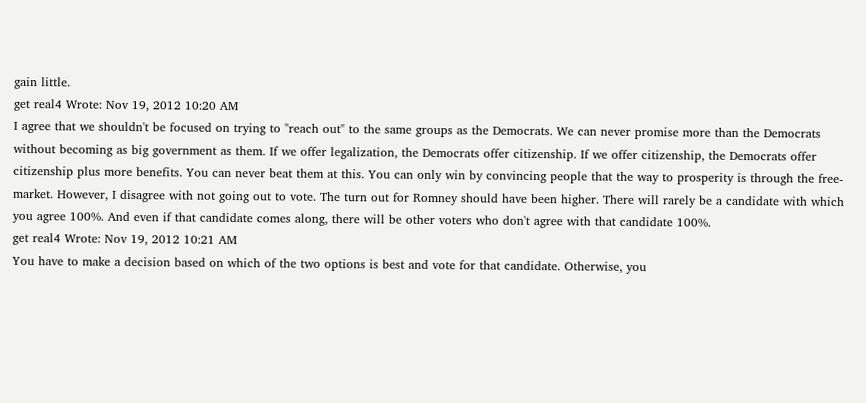gain little.
get real4 Wrote: Nov 19, 2012 10:20 AM
I agree that we shouldn't be focused on trying to "reach out" to the same groups as the Democrats. We can never promise more than the Democrats without becoming as big government as them. If we offer legalization, the Democrats offer citizenship. If we offer citizenship, the Democrats offer citizenship plus more benefits. You can never beat them at this. You can only win by convincing people that the way to prosperity is through the free-market. However, I disagree with not going out to vote. The turn out for Romney should have been higher. There will rarely be a candidate with which you agree 100%. And even if that candidate comes along, there will be other voters who don't agree with that candidate 100%.
get real4 Wrote: Nov 19, 2012 10:21 AM
You have to make a decision based on which of the two options is best and vote for that candidate. Otherwise, you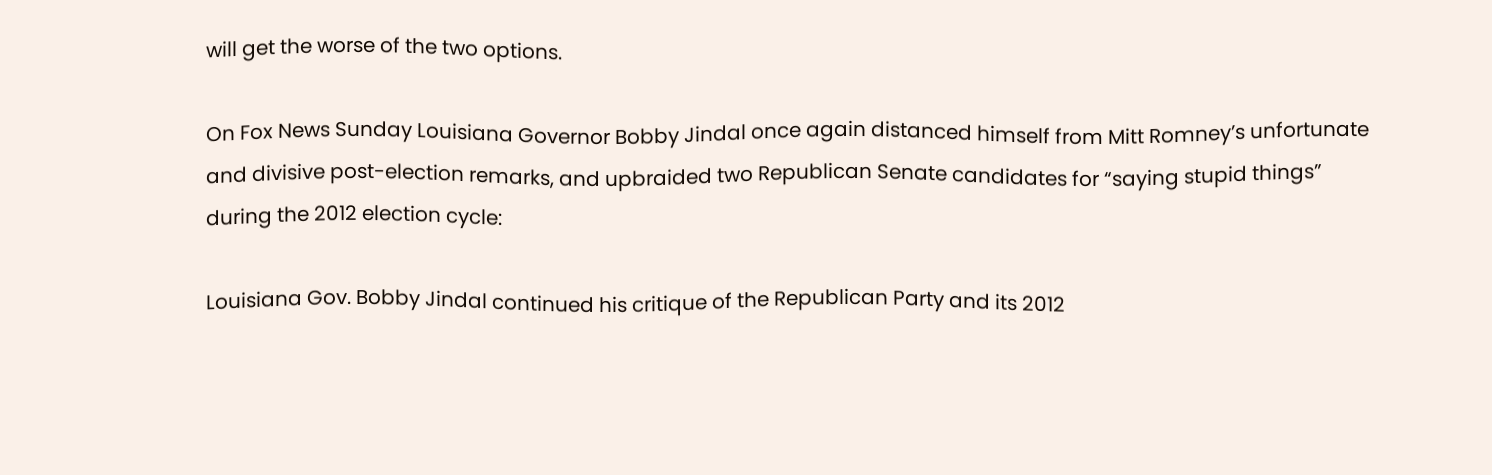will get the worse of the two options.

On Fox News Sunday Louisiana Governor Bobby Jindal once again distanced himself from Mitt Romney’s unfortunate and divisive post-election remarks, and upbraided two Republican Senate candidates for “saying stupid things” during the 2012 election cycle:

Louisiana Gov. Bobby Jindal continued his critique of the Republican Party and its 2012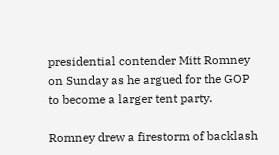presidential contender Mitt Romney on Sunday as he argued for the GOP to become a larger tent party.

Romney drew a firestorm of backlash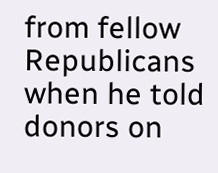from fellow Republicans when he told donors on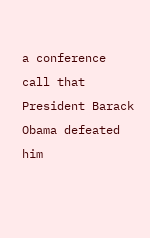a conference call that President Barack Obama defeated him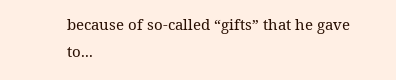because of so-called “gifts” that he gave to...